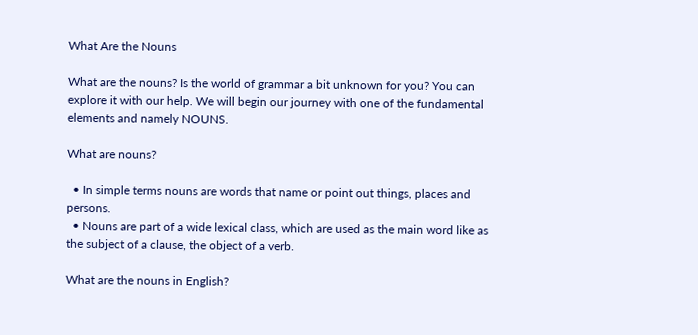What Are the Nouns

What are the nouns? Is the world of grammar a bit unknown for you? You can explore it with our help. We will begin our journey with one of the fundamental elements and namely NOUNS.

What are nouns?

  • In simple terms nouns are words that name or point out things, places and persons.
  • Nouns are part of a wide lexical class, which are used as the main word like as the subject of a clause, the object of a verb.

What are the nouns in English?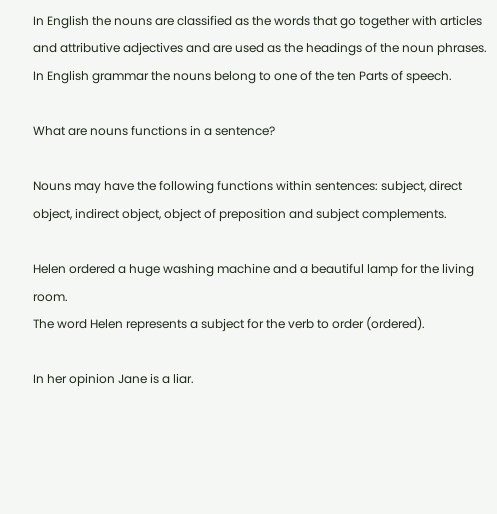In English the nouns are classified as the words that go together with articles and attributive adjectives and are used as the headings of the noun phrases. In English grammar the nouns belong to one of the ten Parts of speech.

What are nouns functions in a sentence?

Nouns may have the following functions within sentences: subject, direct object, indirect object, object of preposition and subject complements.

Helen ordered a huge washing machine and a beautiful lamp for the living room.
The word Helen represents a subject for the verb to order (ordered).

In her opinion Jane is a liar.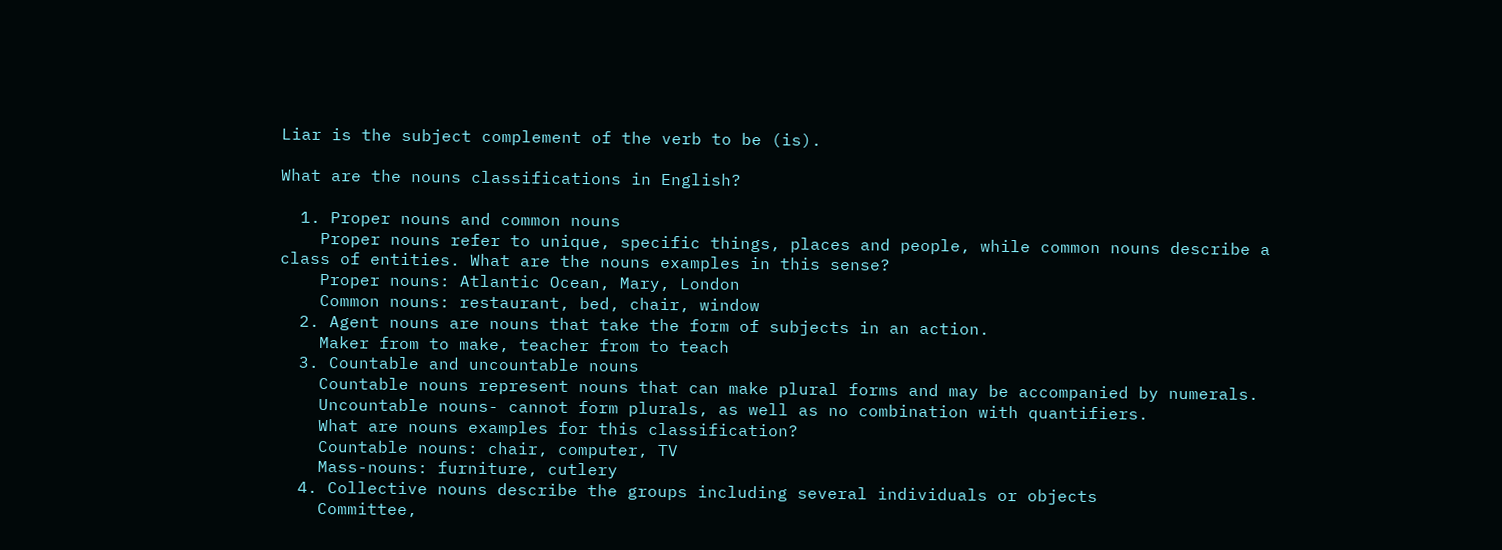Liar is the subject complement of the verb to be (is).

What are the nouns classifications in English?

  1. Proper nouns and common nouns
    Proper nouns refer to unique, specific things, places and people, while common nouns describe a class of entities. What are the nouns examples in this sense?
    Proper nouns: Atlantic Ocean, Mary, London
    Common nouns: restaurant, bed, chair, window
  2. Agent nouns are nouns that take the form of subjects in an action.
    Maker from to make, teacher from to teach
  3. Countable and uncountable nouns
    Countable nouns represent nouns that can make plural forms and may be accompanied by numerals.
    Uncountable nouns- cannot form plurals, as well as no combination with quantifiers.
    What are nouns examples for this classification?
    Countable nouns: chair, computer, TV
    Mass-nouns: furniture, cutlery
  4. Collective nouns describe the groups including several individuals or objects
    Committee,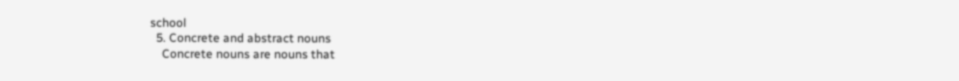school
  5. Concrete and abstract nouns
    Concrete nouns are nouns that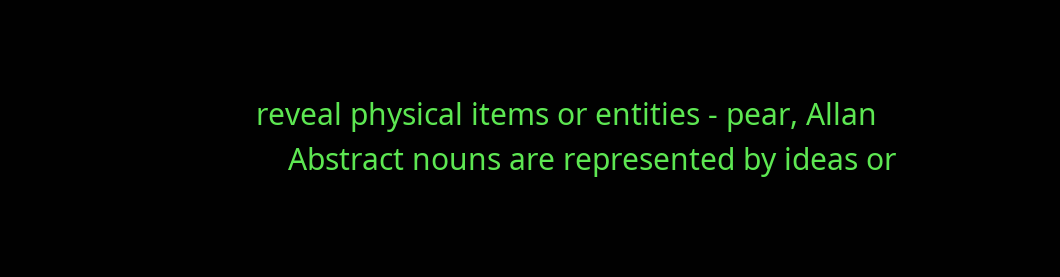reveal physical items or entities - pear, Allan
    Abstract nouns are represented by ideas or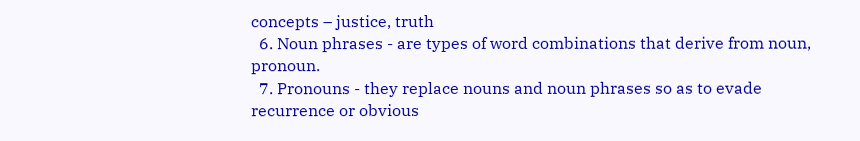concepts – justice, truth
  6. Noun phrases - are types of word combinations that derive from noun, pronoun.
  7. Pronouns - they replace nouns and noun phrases so as to evade recurrence or obvious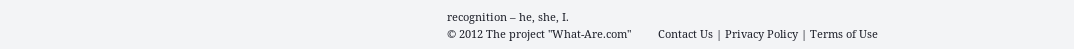recognition – he, she, I.
© 2012 The project "What-Are.com"         Contact Us | Privacy Policy | Terms of Use